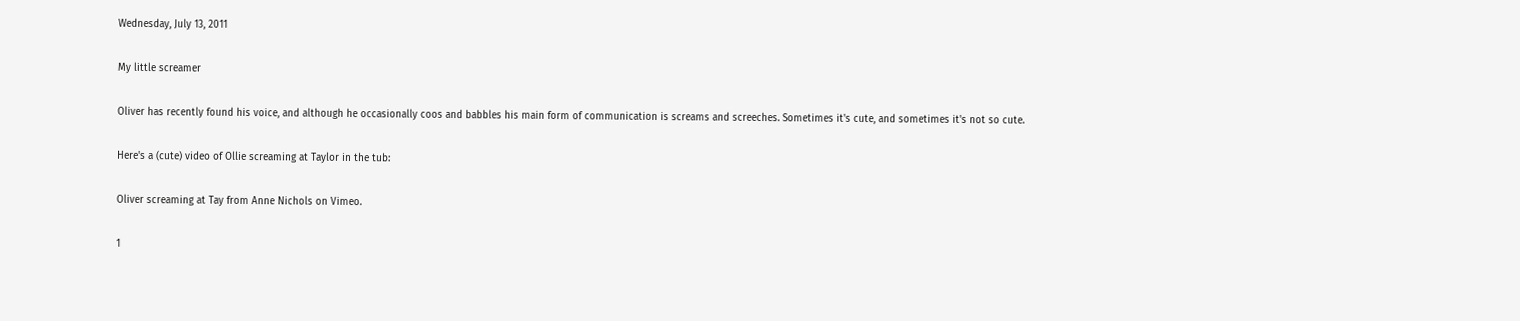Wednesday, July 13, 2011

My little screamer

Oliver has recently found his voice, and although he occasionally coos and babbles his main form of communication is screams and screeches. Sometimes it's cute, and sometimes it's not so cute.

Here's a (cute) video of Ollie screaming at Taylor in the tub:

Oliver screaming at Tay from Anne Nichols on Vimeo.

1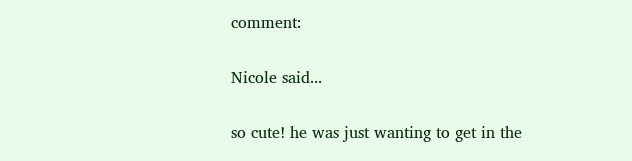comment:

Nicole said...

so cute! he was just wanting to get in the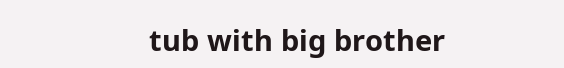tub with big brother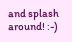and splash around! :-)